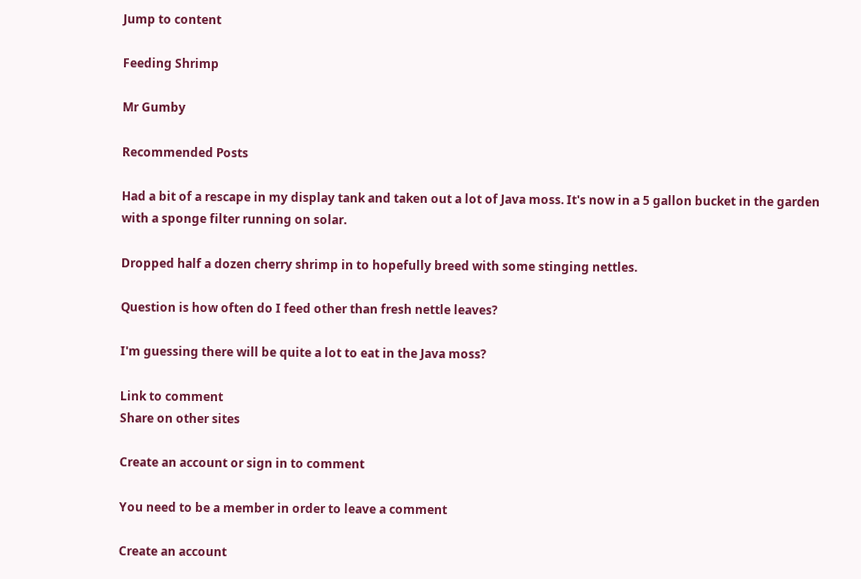Jump to content

Feeding Shrimp

Mr Gumby

Recommended Posts

Had a bit of a rescape in my display tank and taken out a lot of Java moss. It's now in a 5 gallon bucket in the garden with a sponge filter running on solar.

Dropped half a dozen cherry shrimp in to hopefully breed with some stinging nettles.

Question is how often do I feed other than fresh nettle leaves?

I'm guessing there will be quite a lot to eat in the Java moss?

Link to comment
Share on other sites

Create an account or sign in to comment

You need to be a member in order to leave a comment

Create an account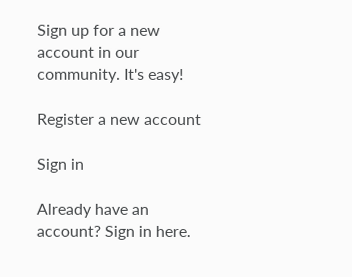Sign up for a new account in our community. It's easy!

Register a new account

Sign in

Already have an account? Sign in here.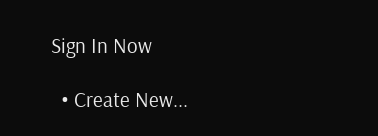Sign In Now

  • Create New...